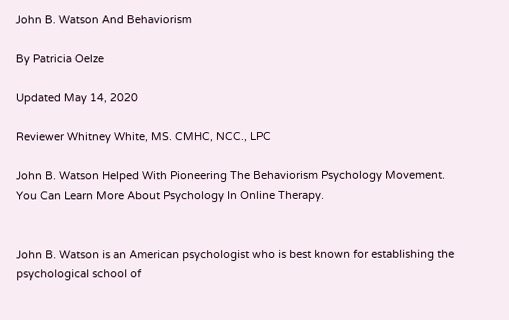John B. Watson And Behaviorism

By Patricia Oelze

Updated May 14, 2020

Reviewer Whitney White, MS. CMHC, NCC., LPC

John B. Watson Helped With Pioneering The Behaviorism Psychology Movement.
You Can Learn More About Psychology In Online Therapy.


John B. Watson is an American psychologist who is best known for establishing the psychological school of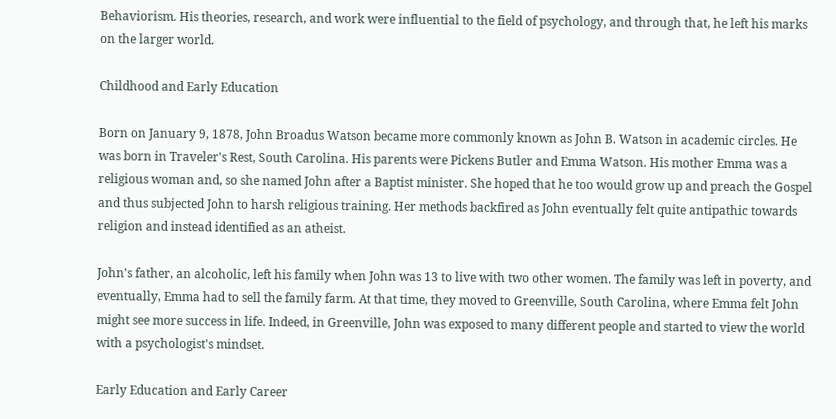Behaviorism. His theories, research, and work were influential to the field of psychology, and through that, he left his marks on the larger world.

Childhood and Early Education

Born on January 9, 1878, John Broadus Watson became more commonly known as John B. Watson in academic circles. He was born in Traveler's Rest, South Carolina. His parents were Pickens Butler and Emma Watson. His mother Emma was a religious woman and, so she named John after a Baptist minister. She hoped that he too would grow up and preach the Gospel and thus subjected John to harsh religious training. Her methods backfired as John eventually felt quite antipathic towards religion and instead identified as an atheist.

John's father, an alcoholic, left his family when John was 13 to live with two other women. The family was left in poverty, and eventually, Emma had to sell the family farm. At that time, they moved to Greenville, South Carolina, where Emma felt John might see more success in life. Indeed, in Greenville, John was exposed to many different people and started to view the world with a psychologist's mindset.

Early Education and Early Career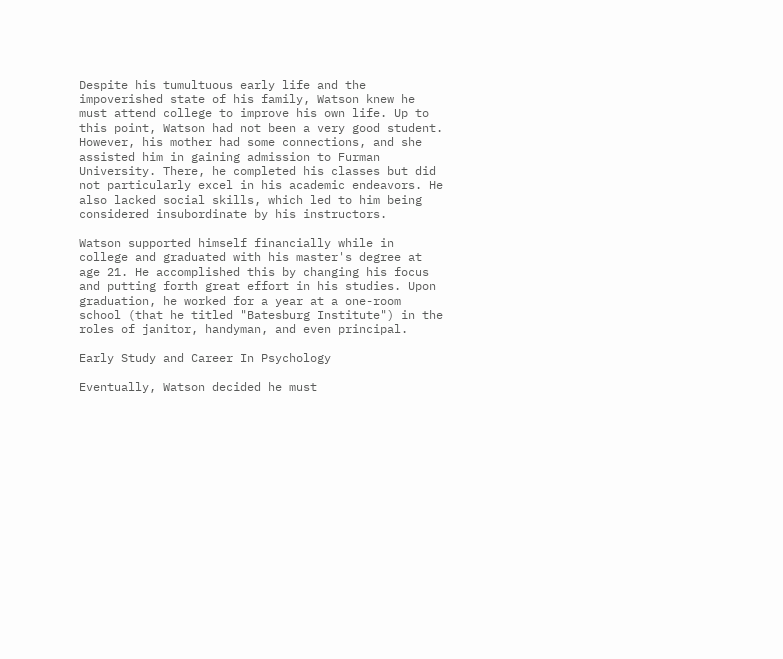Despite his tumultuous early life and the impoverished state of his family, Watson knew he must attend college to improve his own life. Up to this point, Watson had not been a very good student. However, his mother had some connections, and she assisted him in gaining admission to Furman University. There, he completed his classes but did not particularly excel in his academic endeavors. He also lacked social skills, which led to him being considered insubordinate by his instructors.

Watson supported himself financially while in college and graduated with his master's degree at age 21. He accomplished this by changing his focus and putting forth great effort in his studies. Upon graduation, he worked for a year at a one-room school (that he titled "Batesburg Institute") in the roles of janitor, handyman, and even principal.

Early Study and Career In Psychology

Eventually, Watson decided he must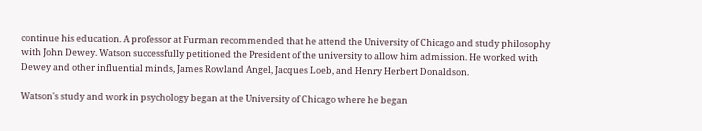continue his education. A professor at Furman recommended that he attend the University of Chicago and study philosophy with John Dewey. Watson successfully petitioned the President of the university to allow him admission. He worked with Dewey and other influential minds, James Rowland Angel, Jacques Loeb, and Henry Herbert Donaldson.

Watson's study and work in psychology began at the University of Chicago where he began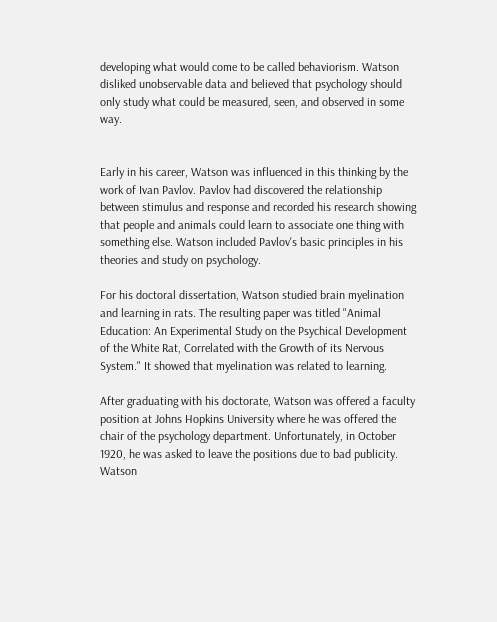developing what would come to be called behaviorism. Watson disliked unobservable data and believed that psychology should only study what could be measured, seen, and observed in some way.


Early in his career, Watson was influenced in this thinking by the work of Ivan Pavlov. Pavlov had discovered the relationship between stimulus and response and recorded his research showing that people and animals could learn to associate one thing with something else. Watson included Pavlov's basic principles in his theories and study on psychology.

For his doctoral dissertation, Watson studied brain myelination and learning in rats. The resulting paper was titled "Animal Education: An Experimental Study on the Psychical Development of the White Rat, Correlated with the Growth of its Nervous System." It showed that myelination was related to learning.

After graduating with his doctorate, Watson was offered a faculty position at Johns Hopkins University where he was offered the chair of the psychology department. Unfortunately, in October 1920, he was asked to leave the positions due to bad publicity. Watson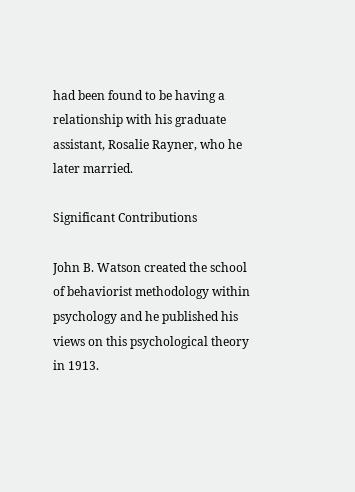had been found to be having a relationship with his graduate assistant, Rosalie Rayner, who he later married.

Significant Contributions

John B. Watson created the school of behaviorist methodology within psychology and he published his views on this psychological theory in 1913.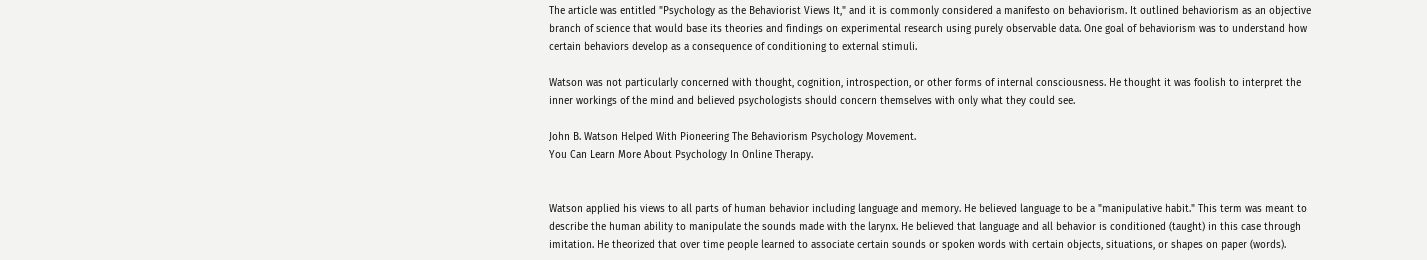The article was entitled "Psychology as the Behaviorist Views It," and it is commonly considered a manifesto on behaviorism. It outlined behaviorism as an objective branch of science that would base its theories and findings on experimental research using purely observable data. One goal of behaviorism was to understand how certain behaviors develop as a consequence of conditioning to external stimuli.

Watson was not particularly concerned with thought, cognition, introspection, or other forms of internal consciousness. He thought it was foolish to interpret the inner workings of the mind and believed psychologists should concern themselves with only what they could see.

John B. Watson Helped With Pioneering The Behaviorism Psychology Movement.
You Can Learn More About Psychology In Online Therapy.


Watson applied his views to all parts of human behavior including language and memory. He believed language to be a "manipulative habit." This term was meant to describe the human ability to manipulate the sounds made with the larynx. He believed that language and all behavior is conditioned (taught) in this case through imitation. He theorized that over time people learned to associate certain sounds or spoken words with certain objects, situations, or shapes on paper (words).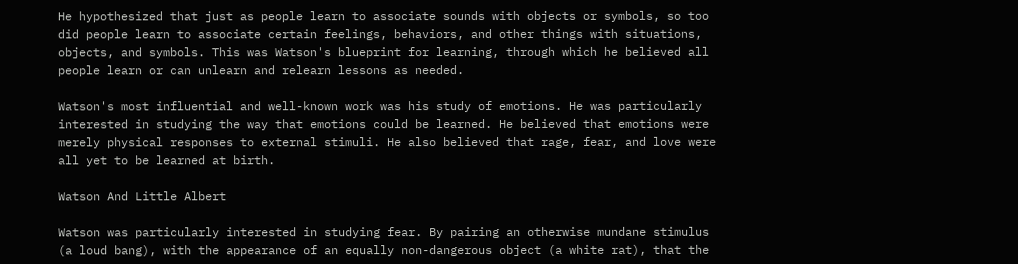He hypothesized that just as people learn to associate sounds with objects or symbols, so too did people learn to associate certain feelings, behaviors, and other things with situations, objects, and symbols. This was Watson's blueprint for learning, through which he believed all people learn or can unlearn and relearn lessons as needed.

Watson's most influential and well-known work was his study of emotions. He was particularly interested in studying the way that emotions could be learned. He believed that emotions were merely physical responses to external stimuli. He also believed that rage, fear, and love were all yet to be learned at birth.

Watson And Little Albert

Watson was particularly interested in studying fear. By pairing an otherwise mundane stimulus (a loud bang), with the appearance of an equally non-dangerous object (a white rat), that the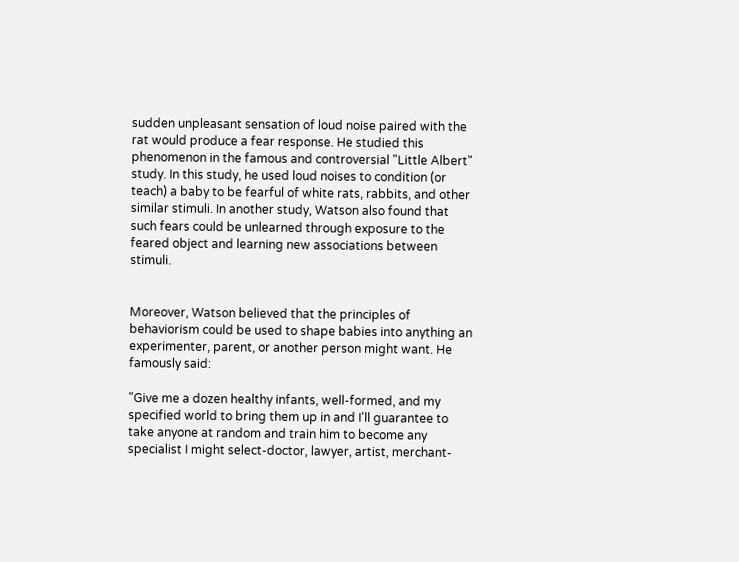sudden unpleasant sensation of loud noise paired with the rat would produce a fear response. He studied this phenomenon in the famous and controversial "Little Albert" study. In this study, he used loud noises to condition (or teach) a baby to be fearful of white rats, rabbits, and other similar stimuli. In another study, Watson also found that such fears could be unlearned through exposure to the feared object and learning new associations between stimuli.


Moreover, Watson believed that the principles of behaviorism could be used to shape babies into anything an experimenter, parent, or another person might want. He famously said:

"Give me a dozen healthy infants, well-formed, and my specified world to bring them up in and I'll guarantee to take anyone at random and train him to become any specialist I might select-doctor, lawyer, artist, merchant-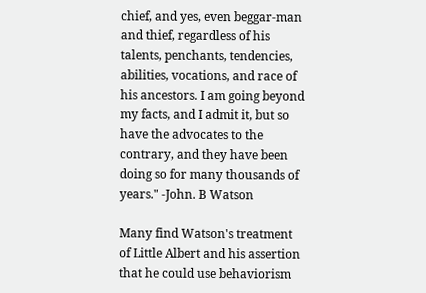chief, and yes, even beggar-man and thief, regardless of his talents, penchants, tendencies, abilities, vocations, and race of his ancestors. I am going beyond my facts, and I admit it, but so have the advocates to the contrary, and they have been doing so for many thousands of years." -John. B Watson

Many find Watson's treatment of Little Albert and his assertion that he could use behaviorism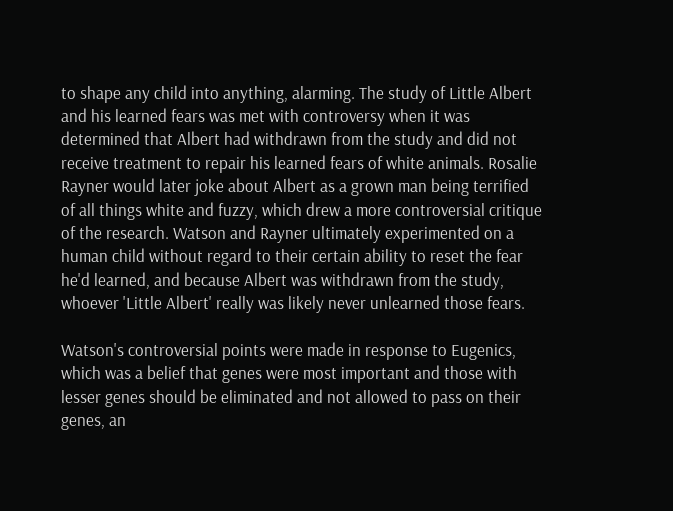to shape any child into anything, alarming. The study of Little Albert and his learned fears was met with controversy when it was determined that Albert had withdrawn from the study and did not receive treatment to repair his learned fears of white animals. Rosalie Rayner would later joke about Albert as a grown man being terrified of all things white and fuzzy, which drew a more controversial critique of the research. Watson and Rayner ultimately experimented on a human child without regard to their certain ability to reset the fear he'd learned, and because Albert was withdrawn from the study, whoever 'Little Albert' really was likely never unlearned those fears.

Watson's controversial points were made in response to Eugenics, which was a belief that genes were most important and those with lesser genes should be eliminated and not allowed to pass on their genes, an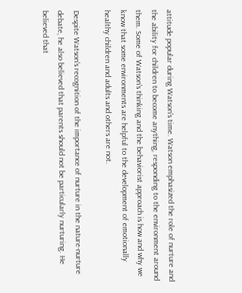attitude popular during Watson's time. Watson emphasized the role of nurture and the ability for children to become anything, responding to the environment around them. Some of Watson's thinking and the behaviorist approach is how and why we know that some environments are helpful to the development of emotionally healthy children and adults and others are not.

Despite Watson's recognition of the importance of nurture in the nature-nurture debate, he also believed that parents should not be particularly nurturing. He believed that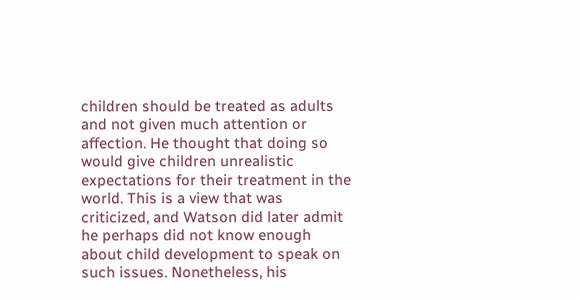children should be treated as adults and not given much attention or affection. He thought that doing so would give children unrealistic expectations for their treatment in the world. This is a view that was criticized, and Watson did later admit he perhaps did not know enough about child development to speak on such issues. Nonetheless, his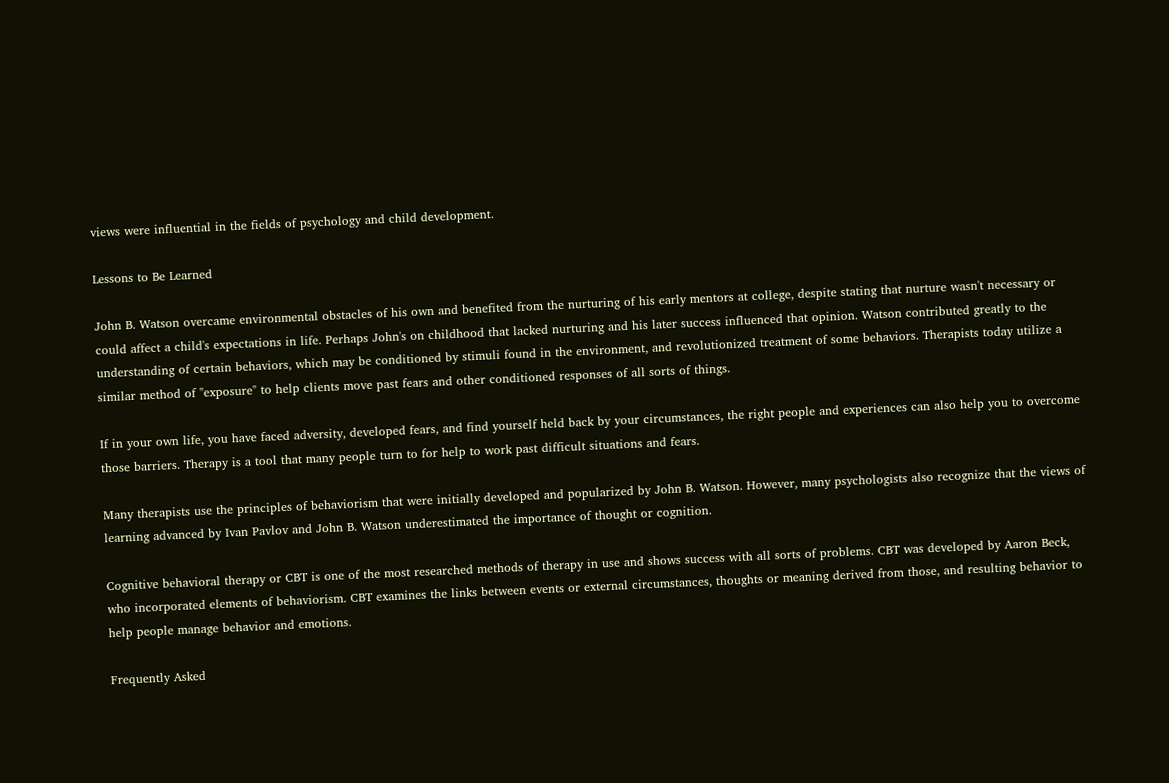views were influential in the fields of psychology and child development.

Lessons to Be Learned

John B. Watson overcame environmental obstacles of his own and benefited from the nurturing of his early mentors at college, despite stating that nurture wasn't necessary or could affect a child's expectations in life. Perhaps John's on childhood that lacked nurturing and his later success influenced that opinion. Watson contributed greatly to the understanding of certain behaviors, which may be conditioned by stimuli found in the environment, and revolutionized treatment of some behaviors. Therapists today utilize a similar method of "exposure" to help clients move past fears and other conditioned responses of all sorts of things.

If in your own life, you have faced adversity, developed fears, and find yourself held back by your circumstances, the right people and experiences can also help you to overcome those barriers. Therapy is a tool that many people turn to for help to work past difficult situations and fears.

Many therapists use the principles of behaviorism that were initially developed and popularized by John B. Watson. However, many psychologists also recognize that the views of learning advanced by Ivan Pavlov and John B. Watson underestimated the importance of thought or cognition.

Cognitive behavioral therapy or CBT is one of the most researched methods of therapy in use and shows success with all sorts of problems. CBT was developed by Aaron Beck, who incorporated elements of behaviorism. CBT examines the links between events or external circumstances, thoughts or meaning derived from those, and resulting behavior to help people manage behavior and emotions.

Frequently Asked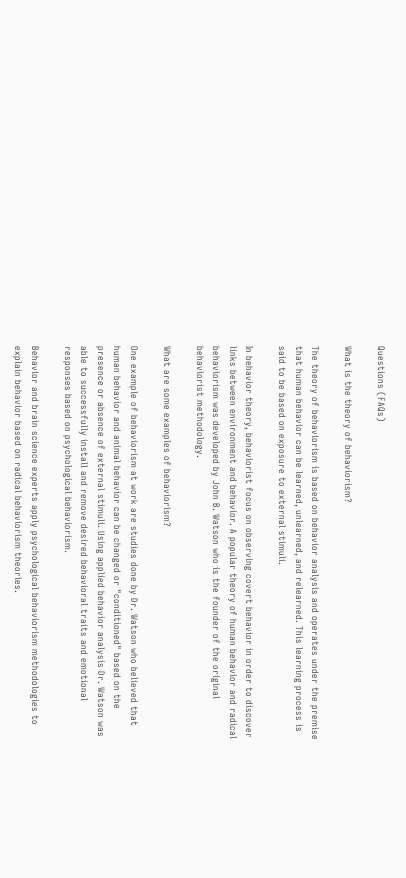Questions (FAQs)

What is the theory of behaviorism?

The theory of behaviorism is based on behavior analysis and operates under the premise that human behavior can be learned, unlearned, and relearned. This learning process is said to be based on exposure to external stimuli.

In behavior theory, behaviorist focus on observing covert behavior in order to discover links between environment and behavior. A popular theory of human behavior and radical behaviorism was developed by John B. Watson who is the founder of the original behaviorist methodology.

What are some examples of behaviorism?

One example of behaviorism at work are studies done by Dr. Watson who believed that human behavior and animal behavior can be changed or "conditioned" based on the presence or absence of external stimuli. Using applied behavior analysis Dr. Watson was able to successfully install and remove desired behavioral traits and emotional responses based on psychological behaviorism.

Behavior and brain science experts apply psychological behaviorism methodologies to explain behavior based on radical behaviorism theories.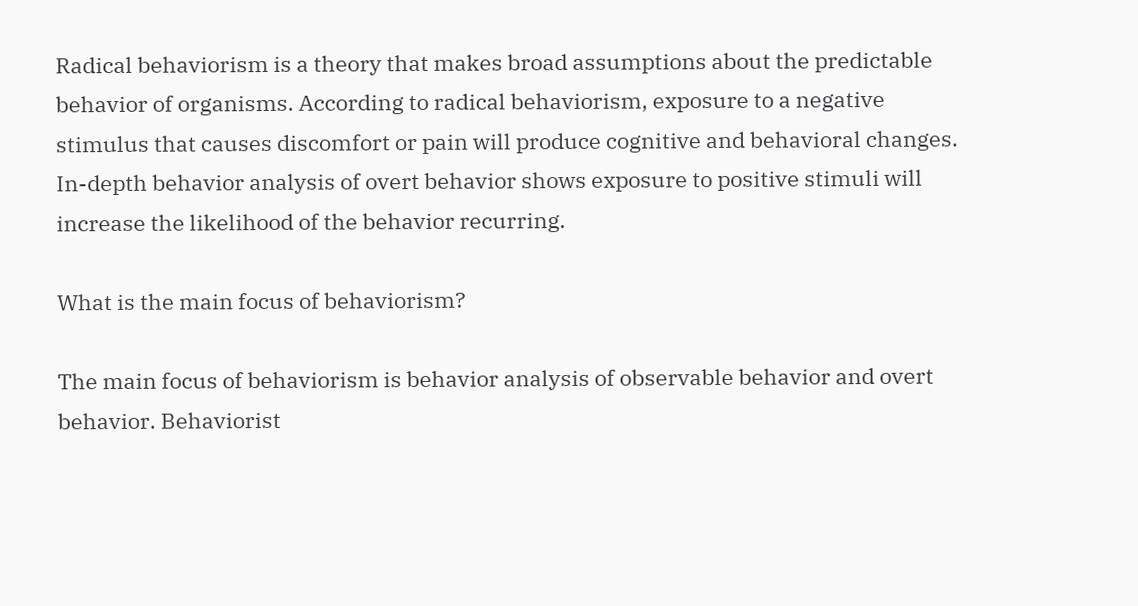Radical behaviorism is a theory that makes broad assumptions about the predictable behavior of organisms. According to radical behaviorism, exposure to a negative stimulus that causes discomfort or pain will produce cognitive and behavioral changes. In-depth behavior analysis of overt behavior shows exposure to positive stimuli will increase the likelihood of the behavior recurring.

What is the main focus of behaviorism?

The main focus of behaviorism is behavior analysis of observable behavior and overt behavior. Behaviorist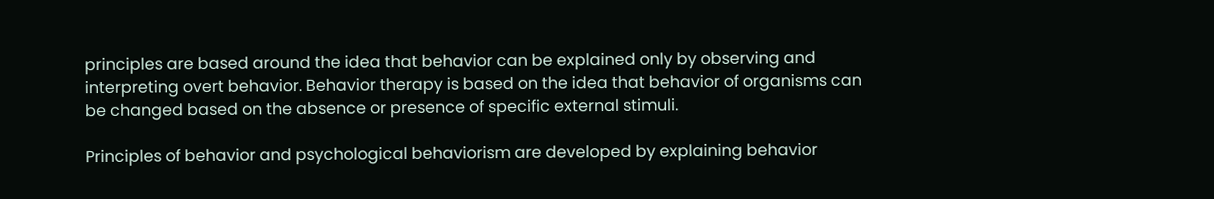principles are based around the idea that behavior can be explained only by observing and interpreting overt behavior. Behavior therapy is based on the idea that behavior of organisms can be changed based on the absence or presence of specific external stimuli.

Principles of behavior and psychological behaviorism are developed by explaining behavior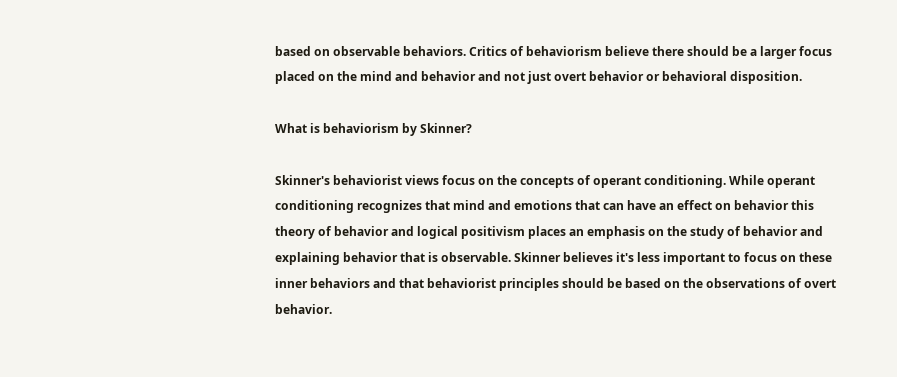based on observable behaviors. Critics of behaviorism believe there should be a larger focus placed on the mind and behavior and not just overt behavior or behavioral disposition.

What is behaviorism by Skinner?

Skinner's behaviorist views focus on the concepts of operant conditioning. While operant conditioning recognizes that mind and emotions that can have an effect on behavior this theory of behavior and logical positivism places an emphasis on the study of behavior and explaining behavior that is observable. Skinner believes it's less important to focus on these inner behaviors and that behaviorist principles should be based on the observations of overt behavior.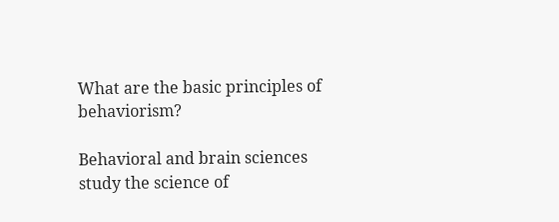What are the basic principles of behaviorism?

Behavioral and brain sciences study the science of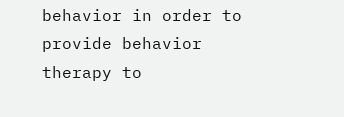behavior in order to provide behavior therapy to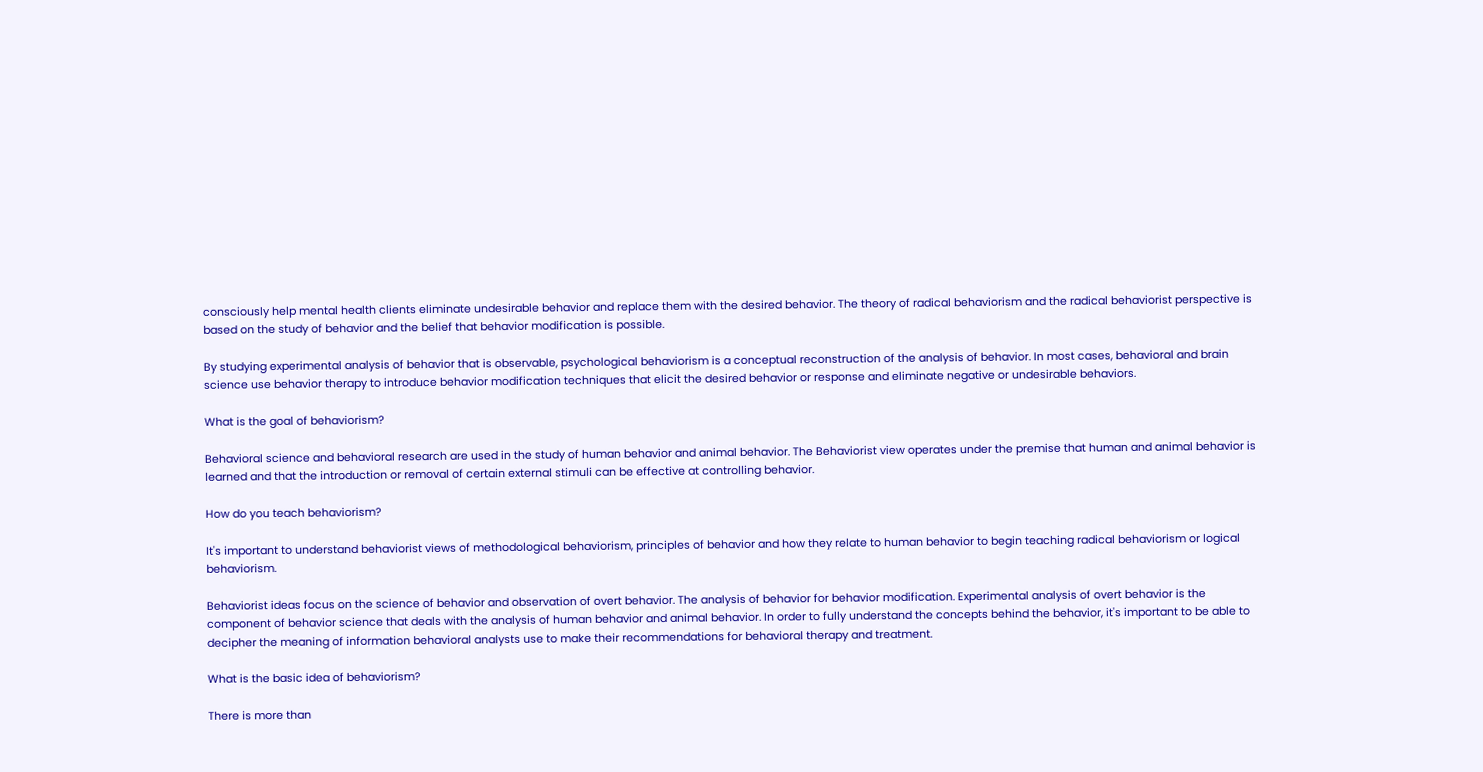consciously help mental health clients eliminate undesirable behavior and replace them with the desired behavior. The theory of radical behaviorism and the radical behaviorist perspective is based on the study of behavior and the belief that behavior modification is possible.

By studying experimental analysis of behavior that is observable, psychological behaviorism is a conceptual reconstruction of the analysis of behavior. In most cases, behavioral and brain science use behavior therapy to introduce behavior modification techniques that elicit the desired behavior or response and eliminate negative or undesirable behaviors.

What is the goal of behaviorism?

Behavioral science and behavioral research are used in the study of human behavior and animal behavior. The Behaviorist view operates under the premise that human and animal behavior is learned and that the introduction or removal of certain external stimuli can be effective at controlling behavior.

How do you teach behaviorism?

It's important to understand behaviorist views of methodological behaviorism, principles of behavior and how they relate to human behavior to begin teaching radical behaviorism or logical behaviorism.

Behaviorist ideas focus on the science of behavior and observation of overt behavior. The analysis of behavior for behavior modification. Experimental analysis of overt behavior is the component of behavior science that deals with the analysis of human behavior and animal behavior. In order to fully understand the concepts behind the behavior, it's important to be able to decipher the meaning of information behavioral analysts use to make their recommendations for behavioral therapy and treatment.

What is the basic idea of behaviorism?

There is more than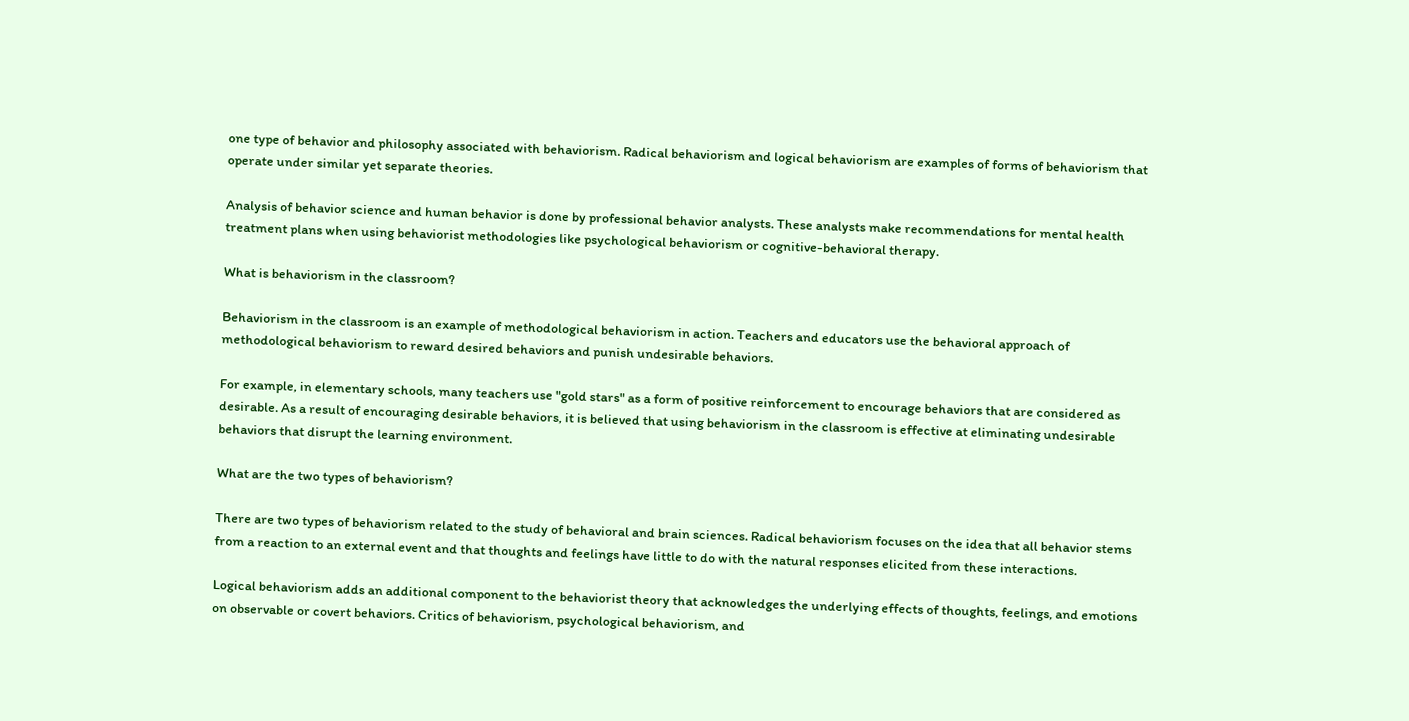one type of behavior and philosophy associated with behaviorism. Radical behaviorism and logical behaviorism are examples of forms of behaviorism that operate under similar yet separate theories.

Analysis of behavior science and human behavior is done by professional behavior analysts. These analysts make recommendations for mental health treatment plans when using behaviorist methodologies like psychological behaviorism or cognitive-behavioral therapy.

What is behaviorism in the classroom?

Behaviorism in the classroom is an example of methodological behaviorism in action. Teachers and educators use the behavioral approach of methodological behaviorism to reward desired behaviors and punish undesirable behaviors.

For example, in elementary schools, many teachers use "gold stars" as a form of positive reinforcement to encourage behaviors that are considered as desirable. As a result of encouraging desirable behaviors, it is believed that using behaviorism in the classroom is effective at eliminating undesirable behaviors that disrupt the learning environment.

What are the two types of behaviorism?

There are two types of behaviorism related to the study of behavioral and brain sciences. Radical behaviorism focuses on the idea that all behavior stems from a reaction to an external event and that thoughts and feelings have little to do with the natural responses elicited from these interactions.

Logical behaviorism adds an additional component to the behaviorist theory that acknowledges the underlying effects of thoughts, feelings, and emotions on observable or covert behaviors. Critics of behaviorism, psychological behaviorism, and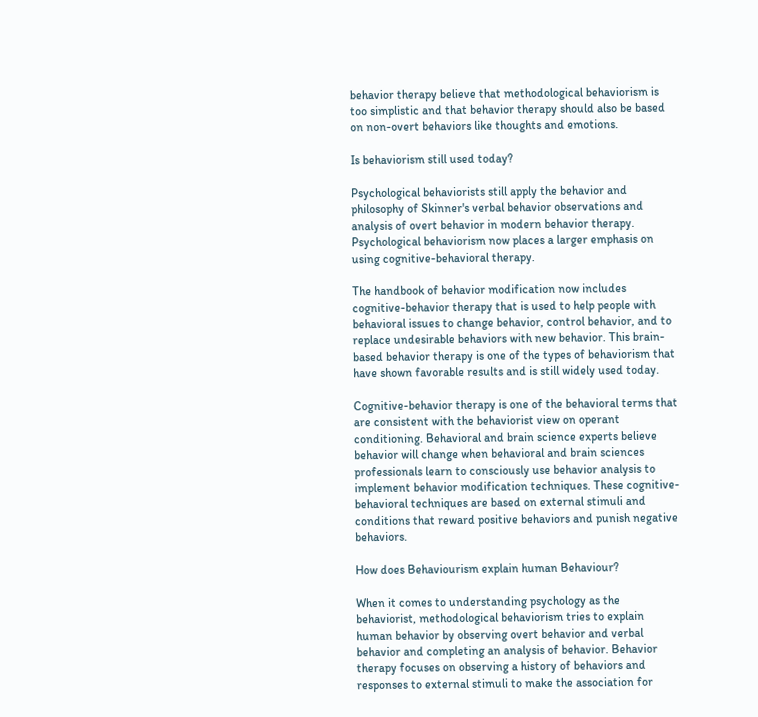behavior therapy believe that methodological behaviorism is too simplistic and that behavior therapy should also be based on non-overt behaviors like thoughts and emotions.

Is behaviorism still used today?

Psychological behaviorists still apply the behavior and philosophy of Skinner's verbal behavior observations and analysis of overt behavior in modern behavior therapy. Psychological behaviorism now places a larger emphasis on using cognitive-behavioral therapy.

The handbook of behavior modification now includes cognitive-behavior therapy that is used to help people with behavioral issues to change behavior, control behavior, and to replace undesirable behaviors with new behavior. This brain-based behavior therapy is one of the types of behaviorism that have shown favorable results and is still widely used today.

Cognitive-behavior therapy is one of the behavioral terms that are consistent with the behaviorist view on operant conditioning. Behavioral and brain science experts believe behavior will change when behavioral and brain sciences professionals learn to consciously use behavior analysis to implement behavior modification techniques. These cognitive-behavioral techniques are based on external stimuli and conditions that reward positive behaviors and punish negative behaviors.

How does Behaviourism explain human Behaviour?

When it comes to understanding psychology as the behaviorist, methodological behaviorism tries to explain human behavior by observing overt behavior and verbal behavior and completing an analysis of behavior. Behavior therapy focuses on observing a history of behaviors and responses to external stimuli to make the association for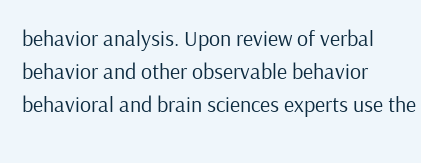behavior analysis. Upon review of verbal behavior and other observable behavior behavioral and brain sciences experts use the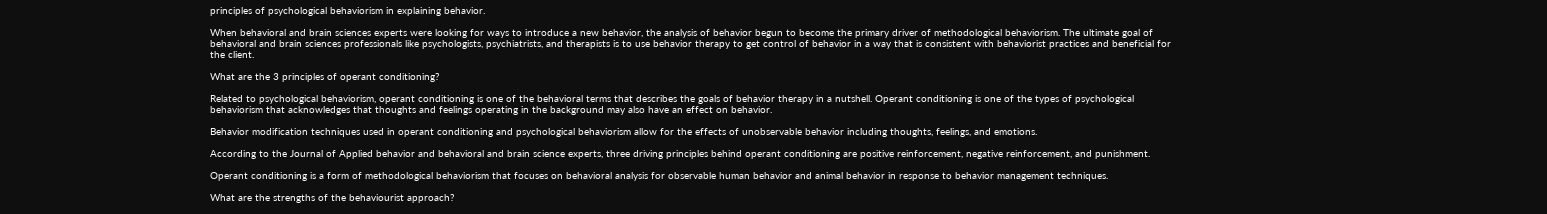principles of psychological behaviorism in explaining behavior.

When behavioral and brain sciences experts were looking for ways to introduce a new behavior, the analysis of behavior begun to become the primary driver of methodological behaviorism. The ultimate goal of behavioral and brain sciences professionals like psychologists, psychiatrists, and therapists is to use behavior therapy to get control of behavior in a way that is consistent with behaviorist practices and beneficial for the client.

What are the 3 principles of operant conditioning?

Related to psychological behaviorism, operant conditioning is one of the behavioral terms that describes the goals of behavior therapy in a nutshell. Operant conditioning is one of the types of psychological behaviorism that acknowledges that thoughts and feelings operating in the background may also have an effect on behavior.

Behavior modification techniques used in operant conditioning and psychological behaviorism allow for the effects of unobservable behavior including thoughts, feelings, and emotions.

According to the Journal of Applied behavior and behavioral and brain science experts, three driving principles behind operant conditioning are positive reinforcement, negative reinforcement, and punishment.

Operant conditioning is a form of methodological behaviorism that focuses on behavioral analysis for observable human behavior and animal behavior in response to behavior management techniques.

What are the strengths of the behaviourist approach?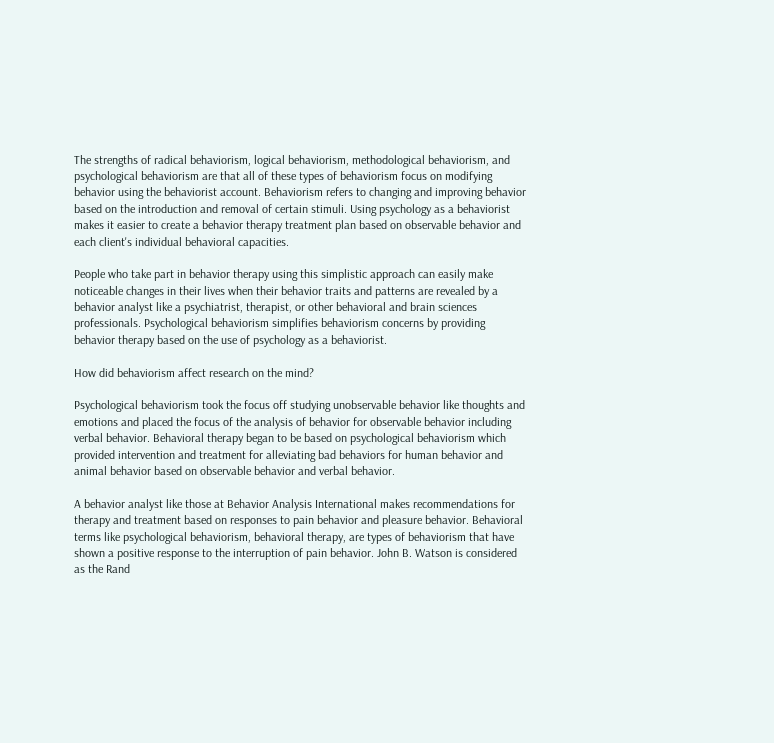The strengths of radical behaviorism, logical behaviorism, methodological behaviorism, and psychological behaviorism are that all of these types of behaviorism focus on modifying behavior using the behaviorist account. Behaviorism refers to changing and improving behavior based on the introduction and removal of certain stimuli. Using psychology as a behaviorist makes it easier to create a behavior therapy treatment plan based on observable behavior and each client's individual behavioral capacities.

People who take part in behavior therapy using this simplistic approach can easily make noticeable changes in their lives when their behavior traits and patterns are revealed by a behavior analyst like a psychiatrist, therapist, or other behavioral and brain sciences professionals. Psychological behaviorism simplifies behaviorism concerns by providing behavior therapy based on the use of psychology as a behaviorist.

How did behaviorism affect research on the mind?

Psychological behaviorism took the focus off studying unobservable behavior like thoughts and emotions and placed the focus of the analysis of behavior for observable behavior including verbal behavior. Behavioral therapy began to be based on psychological behaviorism which provided intervention and treatment for alleviating bad behaviors for human behavior and animal behavior based on observable behavior and verbal behavior.

A behavior analyst like those at Behavior Analysis International makes recommendations for therapy and treatment based on responses to pain behavior and pleasure behavior. Behavioral terms like psychological behaviorism, behavioral therapy, are types of behaviorism that have shown a positive response to the interruption of pain behavior. John B. Watson is considered as the Rand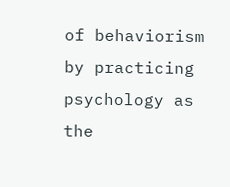of behaviorism by practicing psychology as the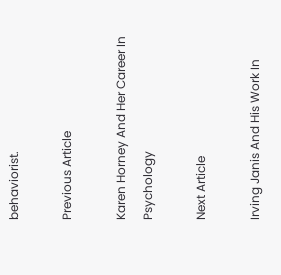behaviorist.

Previous Article

Karen Horney And Her Career In Psychology

Next Article

Irving Janis And His Work In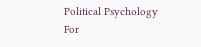Political Psychology
For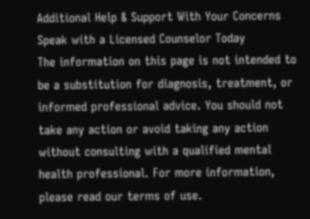Additional Help & Support With Your Concerns
Speak with a Licensed Counselor Today
The information on this page is not intended to be a substitution for diagnosis, treatment, or informed professional advice. You should not take any action or avoid taking any action without consulting with a qualified mental health professional. For more information, please read our terms of use.